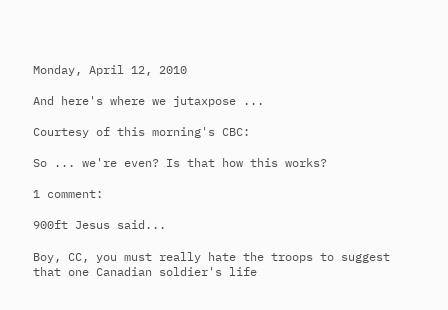Monday, April 12, 2010

And here's where we jutaxpose ...

Courtesy of this morning's CBC:

So ... we're even? Is that how this works?

1 comment:

900ft Jesus said...

Boy, CC, you must really hate the troops to suggest that one Canadian soldier's life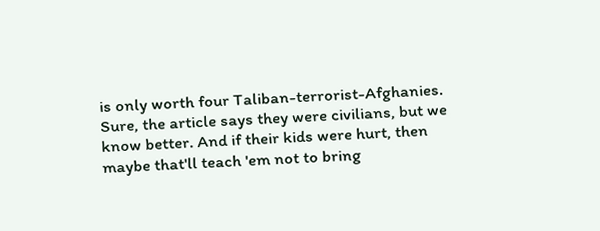is only worth four Taliban-terrorist-Afghanies. Sure, the article says they were civilians, but we know better. And if their kids were hurt, then maybe that'll teach 'em not to bring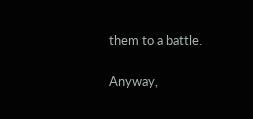them to a battle.

Anyway,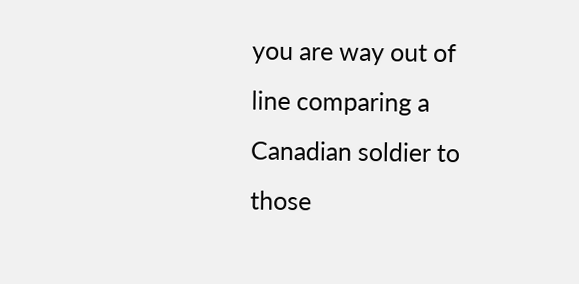you are way out of line comparing a Canadian soldier to those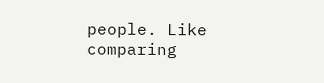people. Like comparing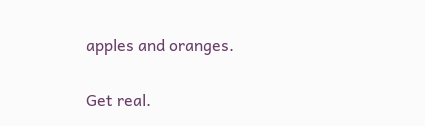apples and oranges.

Get real.